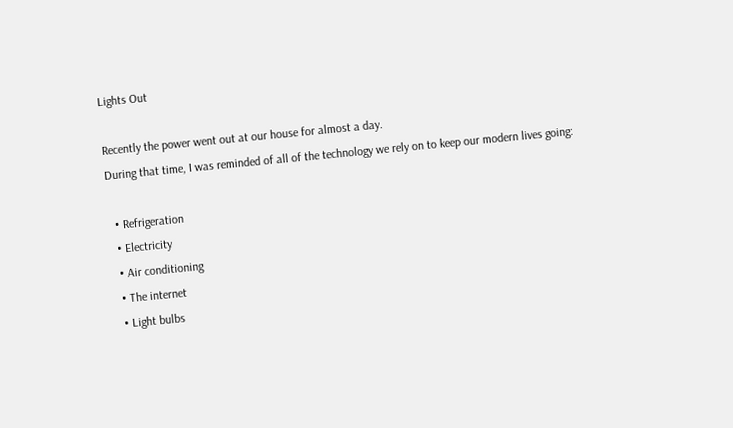Lights Out

Recently the power went out at our house for almost a day.
During that time, I was reminded of all of the technology we rely on to keep our modern lives going:

  • Refrigeration
  • Electricity
  • Air conditioning
  • The internet
  • Light bulbs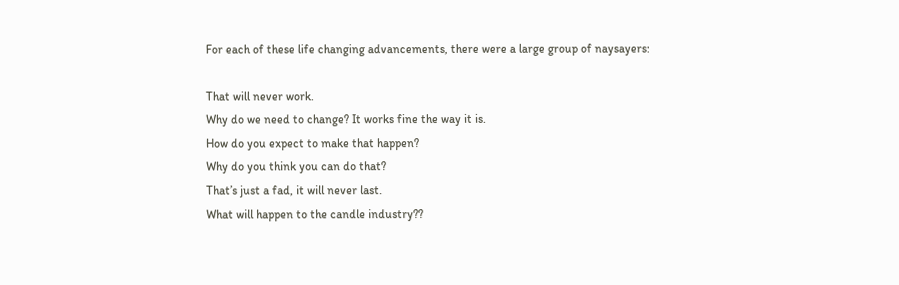For each of these life changing advancements, there were a large group of naysayers:

That will never work.
Why do we need to change? It works fine the way it is.
How do you expect to make that happen?
Why do you think you can do that?
That’s just a fad, it will never last.
What will happen to the candle industry??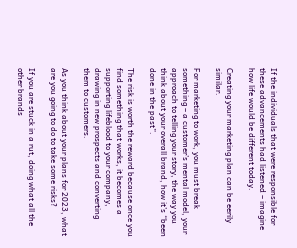If the individuals that were responsible for these advancements had listened – imagine how life would be different today.

Creating your marketing plan can be eerily similar.

For marketing to work, you must break something – a customer’s mental model, your approach to telling your story, the way you think about your overall brand, how it’s “been done in the past”.

The risk is worth the reward because once you find something that works, it becomes a supporting lifeblood to your company, drawing in new prospects and converting them to customers.

As you think about your plans for 2023, what are you going to do to take some risks?

If you are stuck in a rut, doing what all the other brands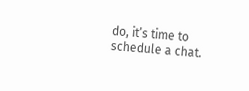do, it’s time to schedule a chat.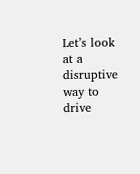Let’s look at a disruptive way to drive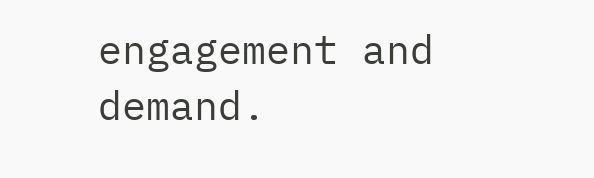engagement and demand.